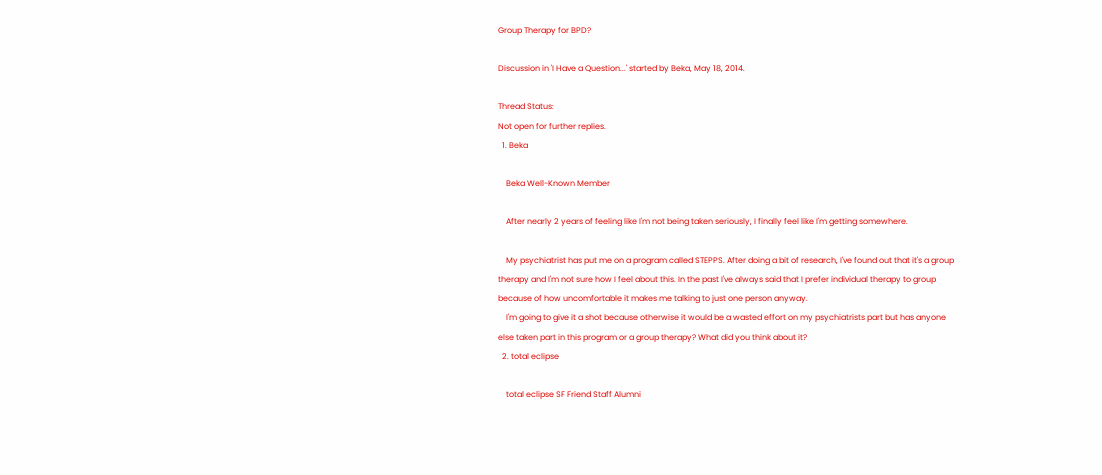Group Therapy for BPD?

Discussion in 'I Have a Question...' started by Beka, May 18, 2014.

Thread Status:
Not open for further replies.
  1. Beka

    Beka Well-Known Member

    After nearly 2 years of feeling like I'm not being taken seriously, I finally feel like I'm getting somewhere.

    My psychiatrist has put me on a program called STEPPS. After doing a bit of research, I've found out that it's a group therapy and I'm not sure how I feel about this. In the past I've always said that I prefer individual therapy to group because of how uncomfortable it makes me talking to just one person anyway.
    I'm going to give it a shot because otherwise it would be a wasted effort on my psychiatrists part but has anyone else taken part in this program or a group therapy? What did you think about it?
  2. total eclipse

    total eclipse SF Friend Staff Alumni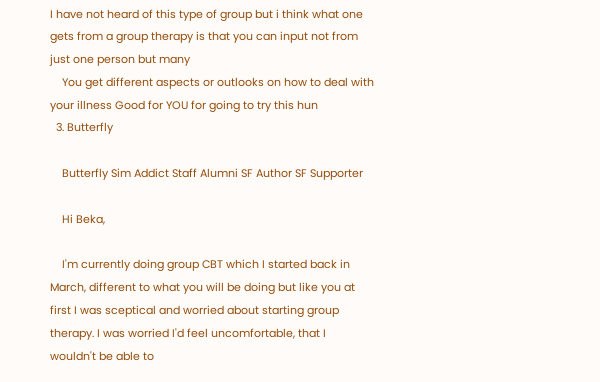I have not heard of this type of group but i think what one gets from a group therapy is that you can input not from just one person but many
    You get different aspects or outlooks on how to deal with your illness Good for YOU for going to try this hun
  3. Butterfly

    Butterfly Sim Addict Staff Alumni SF Author SF Supporter

    Hi Beka,

    I'm currently doing group CBT which I started back in March, different to what you will be doing but like you at first I was sceptical and worried about starting group therapy. I was worried I'd feel uncomfortable, that I wouldn't be able to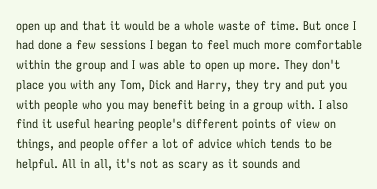open up and that it would be a whole waste of time. But once I had done a few sessions I began to feel much more comfortable within the group and I was able to open up more. They don't place you with any Tom, Dick and Harry, they try and put you with people who you may benefit being in a group with. I also find it useful hearing people's different points of view on things, and people offer a lot of advice which tends to be helpful. All in all, it's not as scary as it sounds and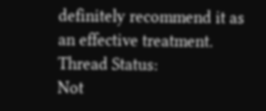definitely recommend it as an effective treatment.
Thread Status:
Not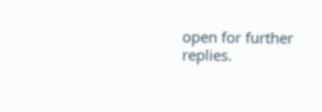open for further replies.